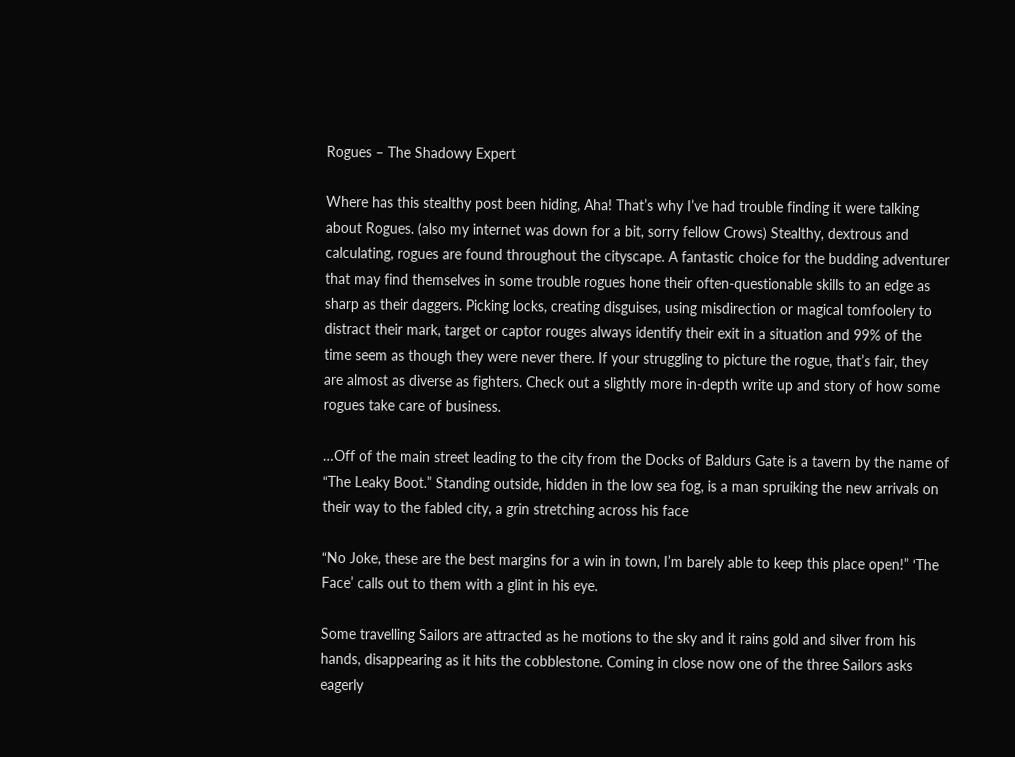Rogues – The Shadowy Expert

Where has this stealthy post been hiding, Aha! That’s why I’ve had trouble finding it were talking about Rogues. (also my internet was down for a bit, sorry fellow Crows) Stealthy, dextrous and calculating, rogues are found throughout the cityscape. A fantastic choice for the budding adventurer that may find themselves in some trouble rogues hone their often-questionable skills to an edge as sharp as their daggers. Picking locks, creating disguises, using misdirection or magical tomfoolery to distract their mark, target or captor rouges always identify their exit in a situation and 99% of the time seem as though they were never there. If your struggling to picture the rogue, that’s fair, they are almost as diverse as fighters. Check out a slightly more in-depth write up and story of how some rogues take care of business.

…Off of the main street leading to the city from the Docks of Baldurs Gate is a tavern by the name of “The Leaky Boot.” Standing outside, hidden in the low sea fog, is a man spruiking the new arrivals on their way to the fabled city, a grin stretching across his face

“No Joke, these are the best margins for a win in town, I’m barely able to keep this place open!” ‘The Face’ calls out to them with a glint in his eye.

Some travelling Sailors are attracted as he motions to the sky and it rains gold and silver from his hands, disappearing as it hits the cobblestone. Coming in close now one of the three Sailors asks eagerly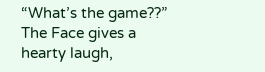“What’s the game??” The Face gives a hearty laugh,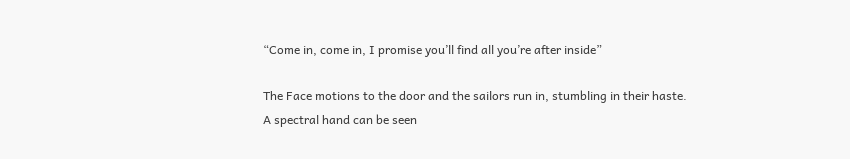“Come in, come in, I promise you’ll find all you’re after inside”

The Face motions to the door and the sailors run in, stumbling in their haste. A spectral hand can be seen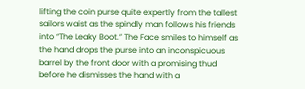lifting the coin purse quite expertly from the tallest sailors waist as the spindly man follows his friends into “The Leaky Boot.” The Face smiles to himself as the hand drops the purse into an inconspicuous barrel by the front door with a promising thud before he dismisses the hand with a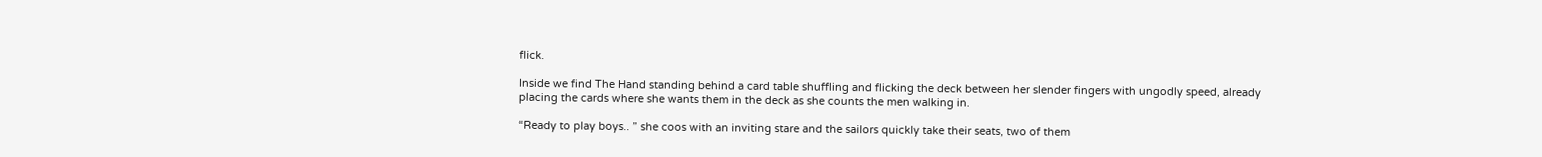flick.

Inside we find The Hand standing behind a card table shuffling and flicking the deck between her slender fingers with ungodly speed, already placing the cards where she wants them in the deck as she counts the men walking in.

“Ready to play boys.. ” she coos with an inviting stare and the sailors quickly take their seats, two of them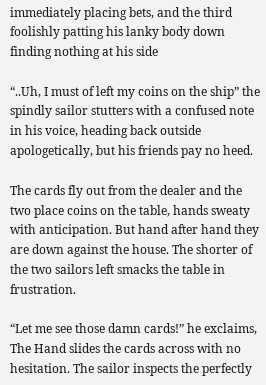immediately placing bets, and the third foolishly patting his lanky body down finding nothing at his side

“..Uh, I must of left my coins on the ship” the spindly sailor stutters with a confused note in his voice, heading back outside apologetically, but his friends pay no heed.

The cards fly out from the dealer and the two place coins on the table, hands sweaty with anticipation. But hand after hand they are down against the house. The shorter of the two sailors left smacks the table in frustration.

“Let me see those damn cards!” he exclaims, The Hand slides the cards across with no hesitation. The sailor inspects the perfectly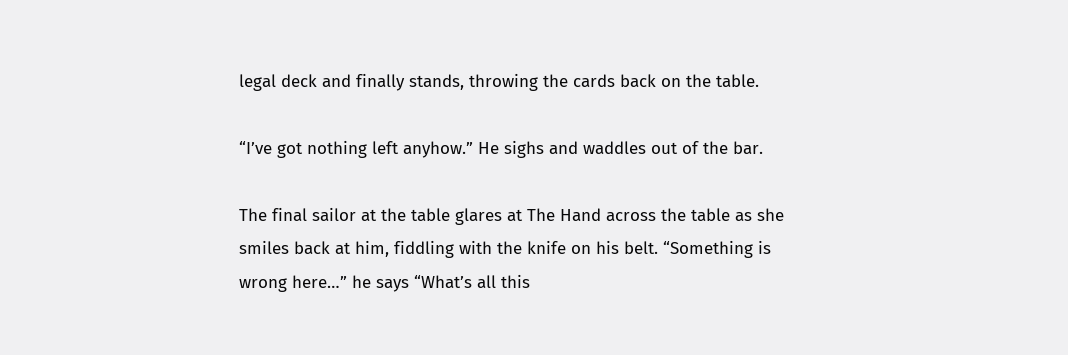legal deck and finally stands, throwing the cards back on the table.

“I’ve got nothing left anyhow.” He sighs and waddles out of the bar.

The final sailor at the table glares at The Hand across the table as she smiles back at him, fiddling with the knife on his belt. “Something is wrong here…” he says “What’s all this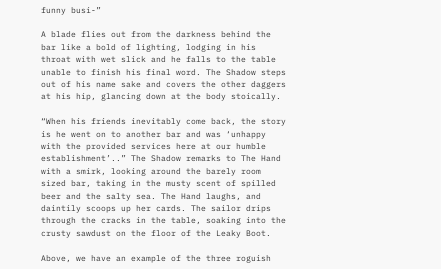funny busi-”

A blade flies out from the darkness behind the bar like a bold of lighting, lodging in his throat with wet slick and he falls to the table unable to finish his final word. The Shadow steps out of his name sake and covers the other daggers at his hip, glancing down at the body stoically.

“When his friends inevitably come back, the story is he went on to another bar and was ‘unhappy with the provided services here at our humble establishment’..” The Shadow remarks to The Hand with a smirk, looking around the barely room sized bar, taking in the musty scent of spilled beer and the salty sea. The Hand laughs, and daintily scoops up her cards. The sailor drips through the cracks in the table, soaking into the crusty sawdust on the floor of the Leaky Boot.

Above, we have an example of the three roguish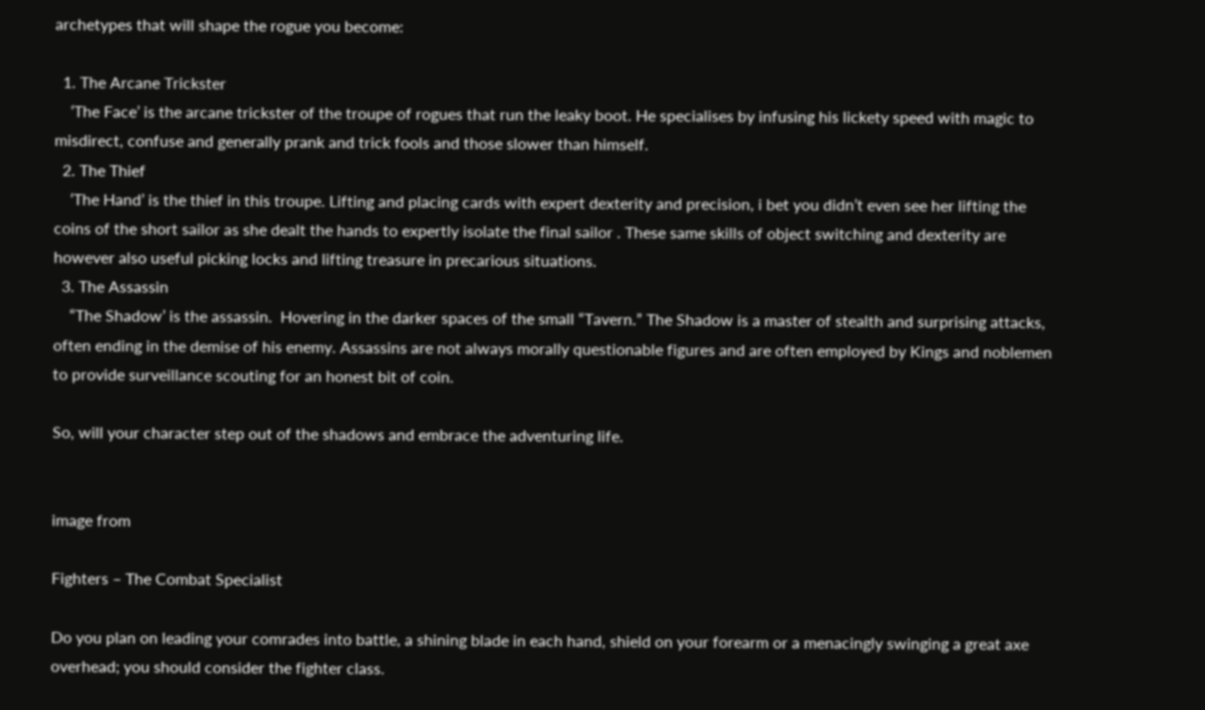archetypes that will shape the rogue you become:

  1. The Arcane Trickster
    ‘The Face’ is the arcane trickster of the troupe of rogues that run the leaky boot. He specialises by infusing his lickety speed with magic to misdirect, confuse and generally prank and trick fools and those slower than himself.
  2. The Thief
    ‘The Hand’ is the thief in this troupe. Lifting and placing cards with expert dexterity and precision, i bet you didn’t even see her lifting the coins of the short sailor as she dealt the hands to expertly isolate the final sailor . These same skills of object switching and dexterity are however also useful picking locks and lifting treasure in precarious situations.
  3. The Assassin
    “The Shadow’ is the assassin.  Hovering in the darker spaces of the small “Tavern.” The Shadow is a master of stealth and surprising attacks, often ending in the demise of his enemy. Assassins are not always morally questionable figures and are often employed by Kings and noblemen to provide surveillance scouting for an honest bit of coin.

So, will your character step out of the shadows and embrace the adventuring life.


image from

Fighters – The Combat Specialist

Do you plan on leading your comrades into battle, a shining blade in each hand, shield on your forearm or a menacingly swinging a great axe overhead; you should consider the fighter class.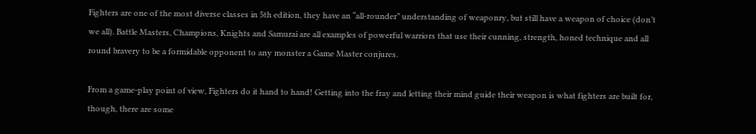Fighters are one of the most diverse classes in 5th edition, they have an “all-rounder” understanding of weaponry, but still have a weapon of choice (don’t we all). Battle Masters, Champions, Knights and Samurai are all examples of powerful warriors that use their cunning, strength, honed technique and all round bravery to be a formidable opponent to any monster a Game Master conjures.

From a game-play point of view, Fighters do it hand to hand! Getting into the fray and letting their mind guide their weapon is what fighters are built for, though, there are some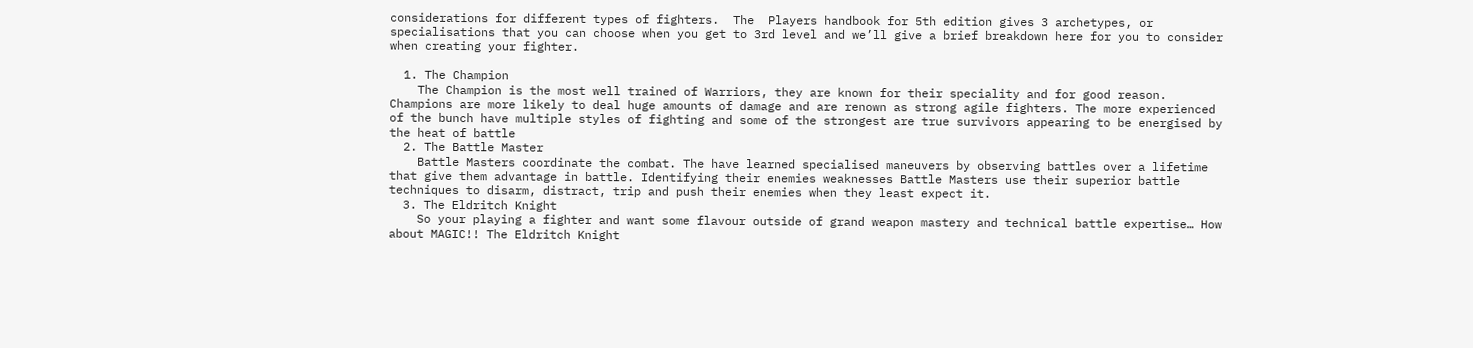considerations for different types of fighters.  The  Players handbook for 5th edition gives 3 archetypes, or specialisations that you can choose when you get to 3rd level and we’ll give a brief breakdown here for you to consider when creating your fighter.

  1. The Champion
    The Champion is the most well trained of Warriors, they are known for their speciality and for good reason.  Champions are more likely to deal huge amounts of damage and are renown as strong agile fighters. The more experienced of the bunch have multiple styles of fighting and some of the strongest are true survivors appearing to be energised by the heat of battle
  2. The Battle Master
    Battle Masters coordinate the combat. The have learned specialised maneuvers by observing battles over a lifetime that give them advantage in battle. Identifying their enemies weaknesses Battle Masters use their superior battle techniques to disarm, distract, trip and push their enemies when they least expect it.
  3. The Eldritch Knight
    So your playing a fighter and want some flavour outside of grand weapon mastery and technical battle expertise… How about MAGIC!! The Eldritch Knight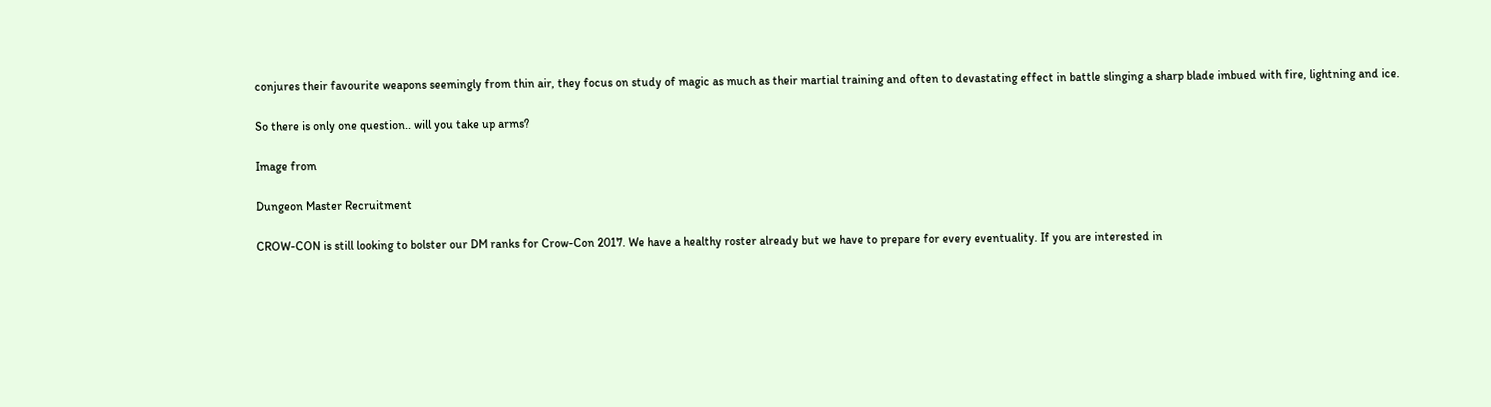conjures their favourite weapons seemingly from thin air, they focus on study of magic as much as their martial training and often to devastating effect in battle slinging a sharp blade imbued with fire, lightning and ice.

So there is only one question.. will you take up arms?

Image from

Dungeon Master Recruitment

CROW-CON is still looking to bolster our DM ranks for Crow-Con 2017. We have a healthy roster already but we have to prepare for every eventuality. If you are interested in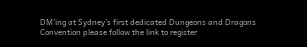DM’ing at Sydney’s first dedicated Dungeons and Dragons Convention please follow the link to register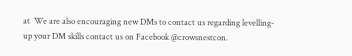at  We are also encouraging new DMs to contact us regarding levelling-up your DM skills contact us on Facebook @crowsnestcon.